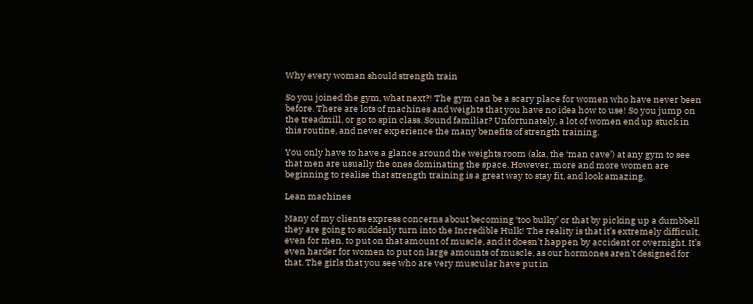Why every woman should strength train

So you joined the gym, what next?! The gym can be a scary place for women who have never been before. There are lots of machines and weights that you have no idea how to use! So you jump on the treadmill, or go to spin class. Sound familiar? Unfortunately, a lot of women end up stuck in this routine, and never experience the many benefits of strength training.

You only have to have a glance around the weights room (aka, the ‘man cave’) at any gym to see that men are usually the ones dominating the space. However, more and more women are beginning to realise that strength training is a great way to stay fit, and look amazing.

Lean machines

Many of my clients express concerns about becoming ‘too bulky’ or that by picking up a dumbbell they are going to suddenly turn into the Incredible Hulk! The reality is that it’s extremely difficult, even for men, to put on that amount of muscle, and it doesn’t happen by accident or overnight. It’s even harder for women to put on large amounts of muscle, as our hormones aren’t designed for that. The girls that you see who are very muscular have put in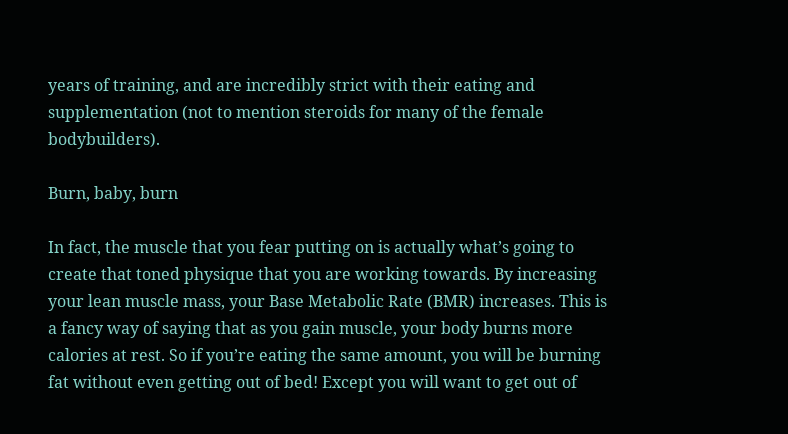years of training, and are incredibly strict with their eating and supplementation (not to mention steroids for many of the female bodybuilders).

Burn, baby, burn

In fact, the muscle that you fear putting on is actually what’s going to create that toned physique that you are working towards. By increasing your lean muscle mass, your Base Metabolic Rate (BMR) increases. This is a fancy way of saying that as you gain muscle, your body burns more calories at rest. So if you’re eating the same amount, you will be burning fat without even getting out of bed! Except you will want to get out of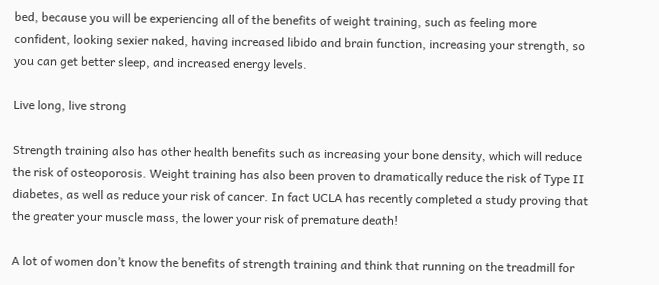bed, because you will be experiencing all of the benefits of weight training, such as feeling more confident, looking sexier naked, having increased libido and brain function, increasing your strength, so you can get better sleep, and increased energy levels.

Live long, live strong

Strength training also has other health benefits such as increasing your bone density, which will reduce the risk of osteoporosis. Weight training has also been proven to dramatically reduce the risk of Type II diabetes, as well as reduce your risk of cancer. In fact UCLA has recently completed a study proving that the greater your muscle mass, the lower your risk of premature death!

A lot of women don’t know the benefits of strength training and think that running on the treadmill for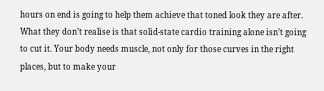hours on end is going to help them achieve that toned look they are after. What they don’t realise is that solid-state cardio training alone isn’t going to cut it. Your body needs muscle, not only for those curves in the right places, but to make your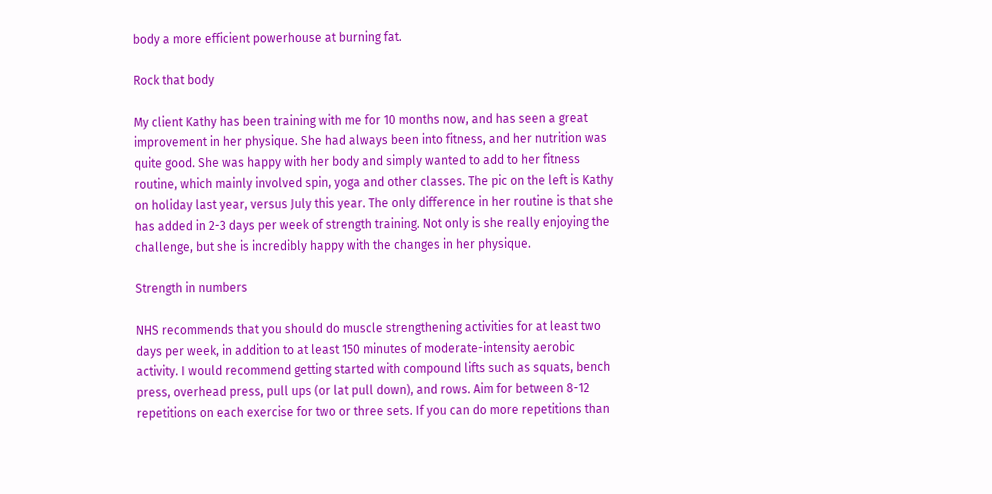body a more efficient powerhouse at burning fat.

Rock that body

My client Kathy has been training with me for 10 months now, and has seen a great improvement in her physique. She had always been into fitness, and her nutrition was quite good. She was happy with her body and simply wanted to add to her fitness routine, which mainly involved spin, yoga and other classes. The pic on the left is Kathy on holiday last year, versus July this year. The only difference in her routine is that she has added in 2-3 days per week of strength training. Not only is she really enjoying the challenge, but she is incredibly happy with the changes in her physique.

Strength in numbers

NHS recommends that you should do muscle strengthening activities for at least two days per week, in addition to at least 150 minutes of moderate-intensity aerobic activity. I would recommend getting started with compound lifts such as squats, bench press, overhead press, pull ups (or lat pull down), and rows. Aim for between 8-12 repetitions on each exercise for two or three sets. If you can do more repetitions than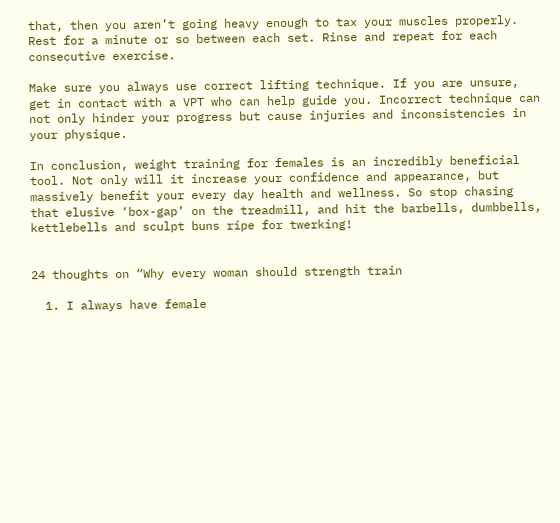that, then you aren’t going heavy enough to tax your muscles properly. Rest for a minute or so between each set. Rinse and repeat for each consecutive exercise.

Make sure you always use correct lifting technique. If you are unsure, get in contact with a VPT who can help guide you. Incorrect technique can not only hinder your progress but cause injuries and inconsistencies in your physique.

In conclusion, weight training for females is an incredibly beneficial tool. Not only will it increase your confidence and appearance, but massively benefit your every day health and wellness. So stop chasing that elusive ‘box-gap’ on the treadmill, and hit the barbells, dumbbells, kettlebells and sculpt buns ripe for twerking!


24 thoughts on “Why every woman should strength train

  1. I always have female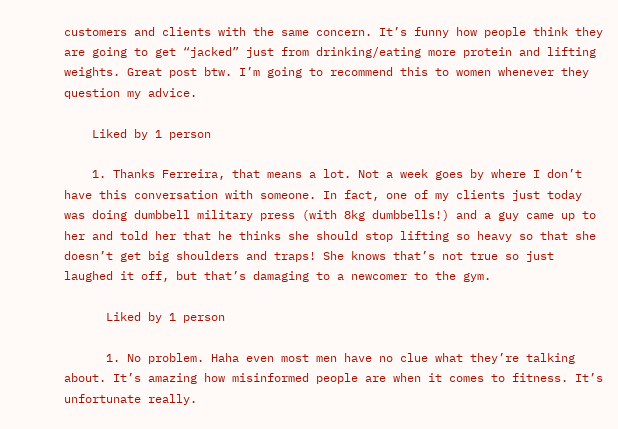customers and clients with the same concern. It’s funny how people think they are going to get “jacked” just from drinking/eating more protein and lifting weights. Great post btw. I’m going to recommend this to women whenever they question my advice.

    Liked by 1 person

    1. Thanks Ferreira, that means a lot. Not a week goes by where I don’t have this conversation with someone. In fact, one of my clients just today was doing dumbbell military press (with 8kg dumbbells!) and a guy came up to her and told her that he thinks she should stop lifting so heavy so that she doesn’t get big shoulders and traps! She knows that’s not true so just laughed it off, but that’s damaging to a newcomer to the gym.

      Liked by 1 person

      1. No problem. Haha even most men have no clue what they’re talking about. It’s amazing how misinformed people are when it comes to fitness. It’s unfortunate really.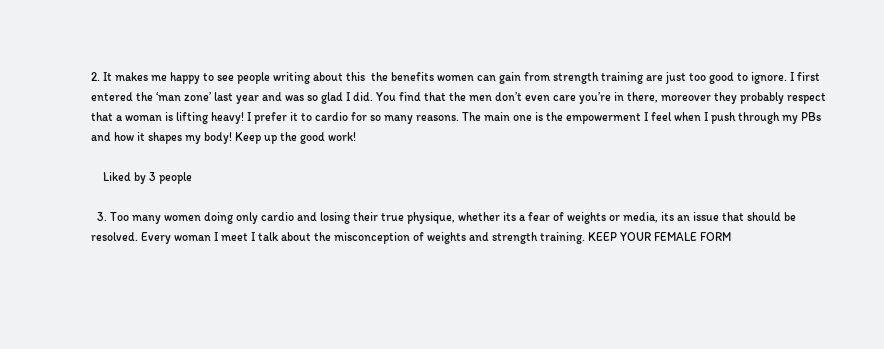2. It makes me happy to see people writing about this  the benefits women can gain from strength training are just too good to ignore. I first entered the ‘man zone’ last year and was so glad I did. You find that the men don’t even care you’re in there, moreover they probably respect that a woman is lifting heavy! I prefer it to cardio for so many reasons. The main one is the empowerment I feel when I push through my PBs and how it shapes my body! Keep up the good work!

    Liked by 3 people

  3. Too many women doing only cardio and losing their true physique, whether its a fear of weights or media, its an issue that should be resolved. Every woman I meet I talk about the misconception of weights and strength training. KEEP YOUR FEMALE FORM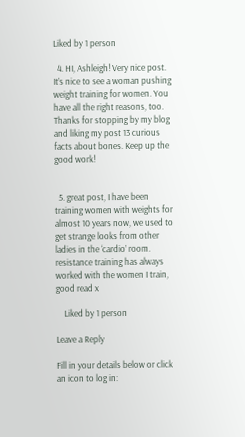Liked by 1 person

  4. HI, Ashleigh! Very nice post. It’s nice to see a woman pushing weight training for women. You have all the right reasons, too. Thanks for stopping by my blog and liking my post 13 curious facts about bones. Keep up the good work!


  5. great post, I have been training women with weights for almost 10 years now, we used to get strange looks from other ladies in the ‘cardio’ room. resistance training has always worked with the women I train, good read x

    Liked by 1 person

Leave a Reply

Fill in your details below or click an icon to log in: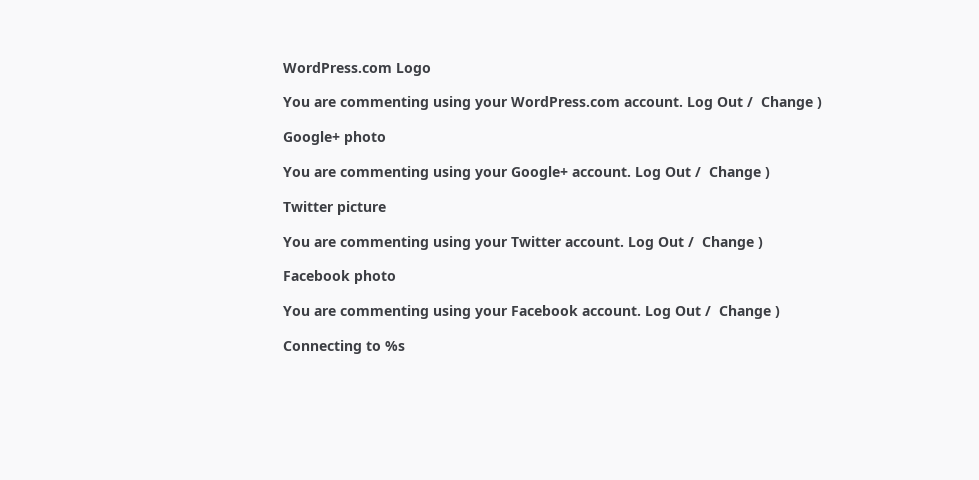WordPress.com Logo

You are commenting using your WordPress.com account. Log Out /  Change )

Google+ photo

You are commenting using your Google+ account. Log Out /  Change )

Twitter picture

You are commenting using your Twitter account. Log Out /  Change )

Facebook photo

You are commenting using your Facebook account. Log Out /  Change )

Connecting to %s